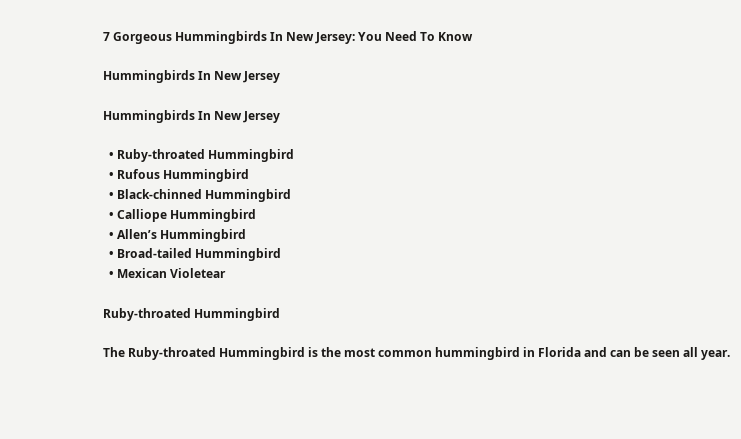7 Gorgeous Hummingbirds In New Jersey: You Need To Know

Hummingbirds In New Jersey

Hummingbirds In New Jersey

  • Ruby-throated Hummingbird
  • Rufous Hummingbird
  • Black-chinned Hummingbird
  • Calliope Hummingbird
  • Allen’s Hummingbird
  • Broad-tailed Hummingbird
  • Mexican Violetear

Ruby-throated Hummingbird

The Ruby-throated Hummingbird is the most common hummingbird in Florida and can be seen all year.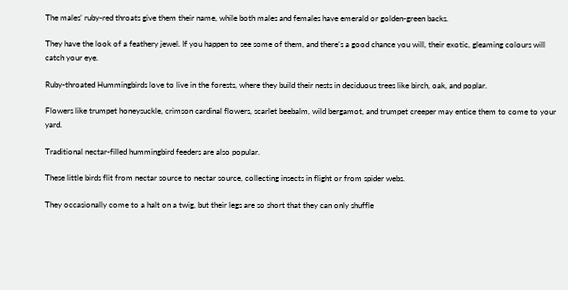The males’ ruby-red throats give them their name, while both males and females have emerald or golden-green backs.

They have the look of a feathery jewel. If you happen to see some of them, and there’s a good chance you will, their exotic, gleaming colours will catch your eye.

Ruby-throated Hummingbirds love to live in the forests, where they build their nests in deciduous trees like birch, oak, and poplar.

Flowers like trumpet honeysuckle, crimson cardinal flowers, scarlet beebalm, wild bergamot, and trumpet creeper may entice them to come to your yard.

Traditional nectar-filled hummingbird feeders are also popular.

These little birds flit from nectar source to nectar source, collecting insects in flight or from spider webs.

They occasionally come to a halt on a twig, but their legs are so short that they can only shuffle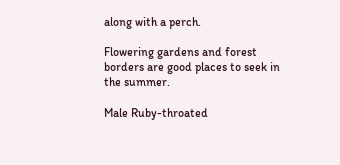along with a perch.

Flowering gardens and forest borders are good places to seek in the summer.

Male Ruby-throated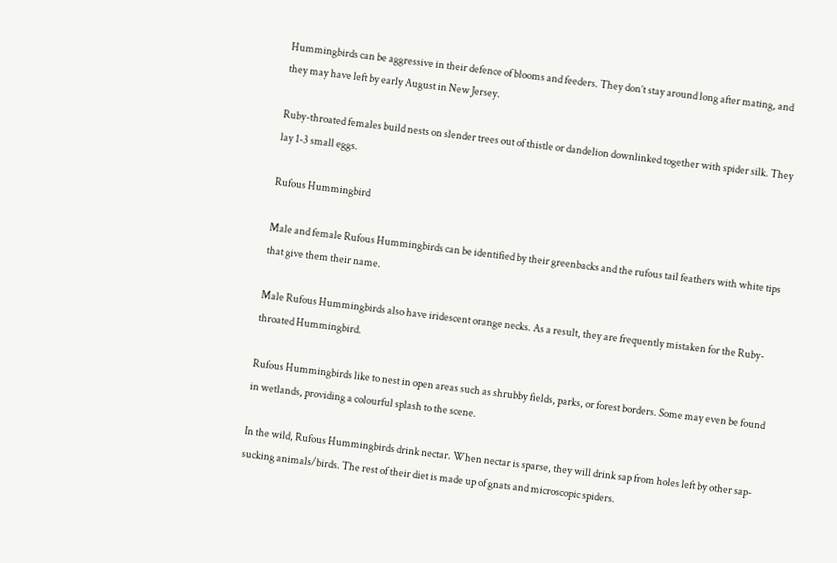Hummingbirds can be aggressive in their defence of blooms and feeders. They don’t stay around long after mating, and they may have left by early August in New Jersey.

Ruby-throated females build nests on slender trees out of thistle or dandelion downlinked together with spider silk. They lay 1-3 small eggs.

Rufous Hummingbird

Male and female Rufous Hummingbirds can be identified by their greenbacks and the rufous tail feathers with white tips that give them their name.

Male Rufous Hummingbirds also have iridescent orange necks. As a result, they are frequently mistaken for the Ruby-throated Hummingbird.

Rufous Hummingbirds like to nest in open areas such as shrubby fields, parks, or forest borders. Some may even be found in wetlands, providing a colourful splash to the scene.

In the wild, Rufous Hummingbirds drink nectar. When nectar is sparse, they will drink sap from holes left by other sap-sucking animals/birds. The rest of their diet is made up of gnats and microscopic spiders.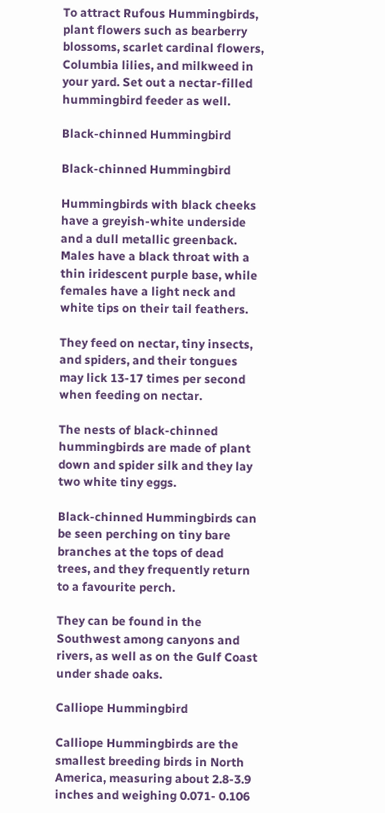To attract Rufous Hummingbirds, plant flowers such as bearberry blossoms, scarlet cardinal flowers, Columbia lilies, and milkweed in your yard. Set out a nectar-filled hummingbird feeder as well.

Black-chinned Hummingbird

Black-chinned Hummingbird

Hummingbirds with black cheeks have a greyish-white underside and a dull metallic greenback. Males have a black throat with a thin iridescent purple base, while females have a light neck and white tips on their tail feathers.

They feed on nectar, tiny insects, and spiders, and their tongues may lick 13-17 times per second when feeding on nectar.

The nests of black-chinned hummingbirds are made of plant down and spider silk and they lay two white tiny eggs.

Black-chinned Hummingbirds can be seen perching on tiny bare branches at the tops of dead trees, and they frequently return to a favourite perch.

They can be found in the Southwest among canyons and rivers, as well as on the Gulf Coast under shade oaks.

Calliope Hummingbird

Calliope Hummingbirds are the smallest breeding birds in North America, measuring about 2.8-3.9 inches and weighing 0.071- 0.106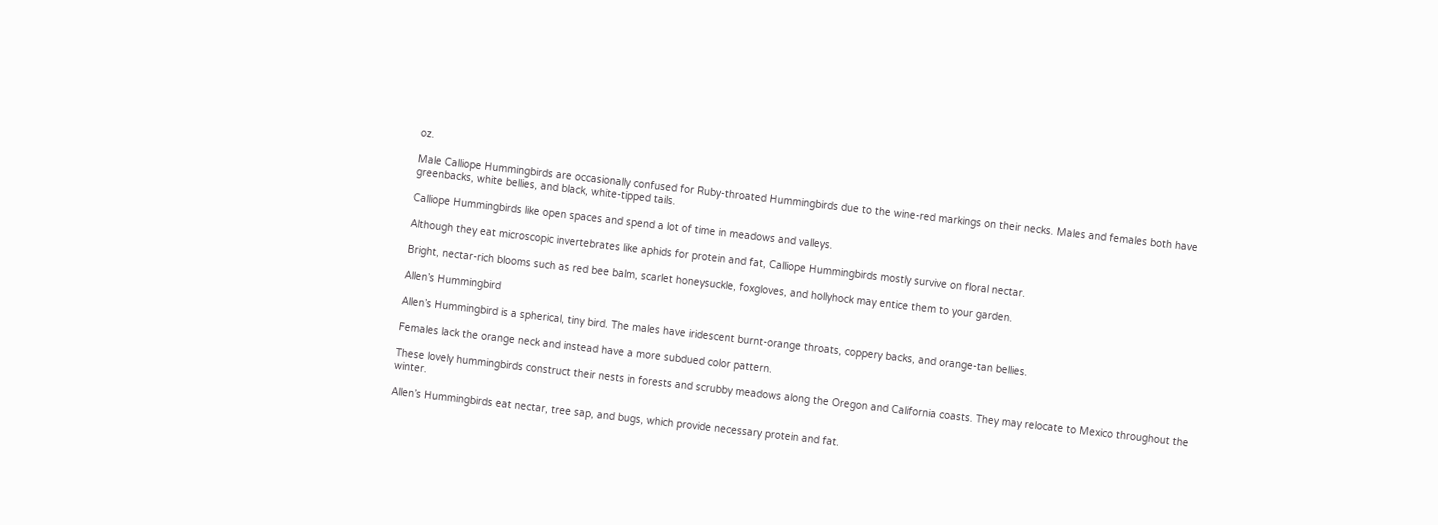oz.

Male Calliope Hummingbirds are occasionally confused for Ruby-throated Hummingbirds due to the wine-red markings on their necks. Males and females both have greenbacks, white bellies, and black, white-tipped tails.

Calliope Hummingbirds like open spaces and spend a lot of time in meadows and valleys.

Although they eat microscopic invertebrates like aphids for protein and fat, Calliope Hummingbirds mostly survive on floral nectar.

Bright, nectar-rich blooms such as red bee balm, scarlet honeysuckle, foxgloves, and hollyhock may entice them to your garden.

Allen’s Hummingbird

Allen’s Hummingbird is a spherical, tiny bird. The males have iridescent burnt-orange throats, coppery backs, and orange-tan bellies.

Females lack the orange neck and instead have a more subdued color pattern.

These lovely hummingbirds construct their nests in forests and scrubby meadows along the Oregon and California coasts. They may relocate to Mexico throughout the winter.

Allen’s Hummingbirds eat nectar, tree sap, and bugs, which provide necessary protein and fat.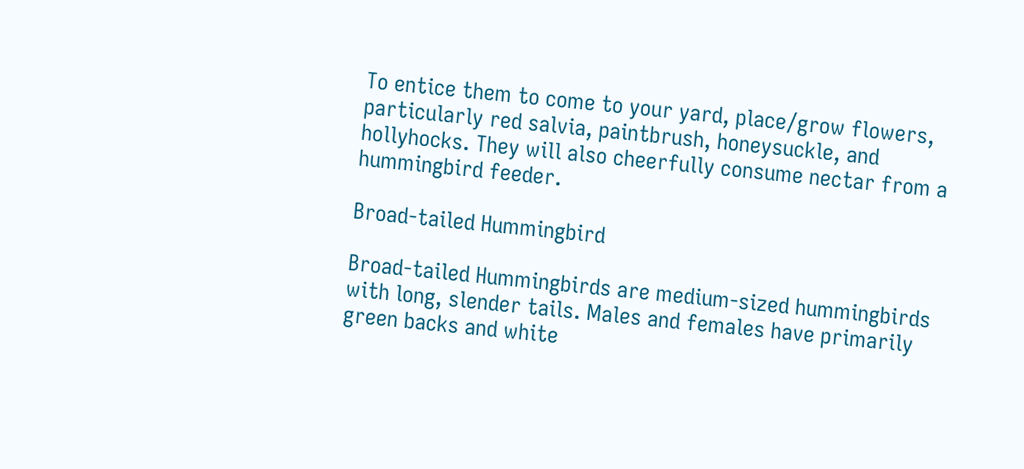To entice them to come to your yard, place/grow flowers, particularly red salvia, paintbrush, honeysuckle, and hollyhocks. They will also cheerfully consume nectar from a hummingbird feeder.

Broad-tailed Hummingbird

Broad-tailed Hummingbirds are medium-sized hummingbirds with long, slender tails. Males and females have primarily green backs and white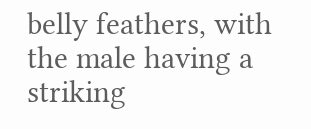belly feathers, with the male having a striking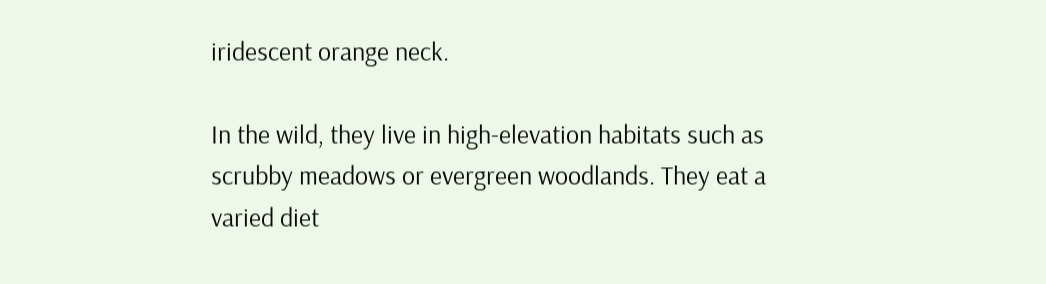iridescent orange neck.

In the wild, they live in high-elevation habitats such as scrubby meadows or evergreen woodlands. They eat a varied diet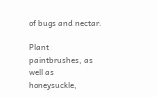of bugs and nectar.

Plant paintbrushes, as well as honeysuckle,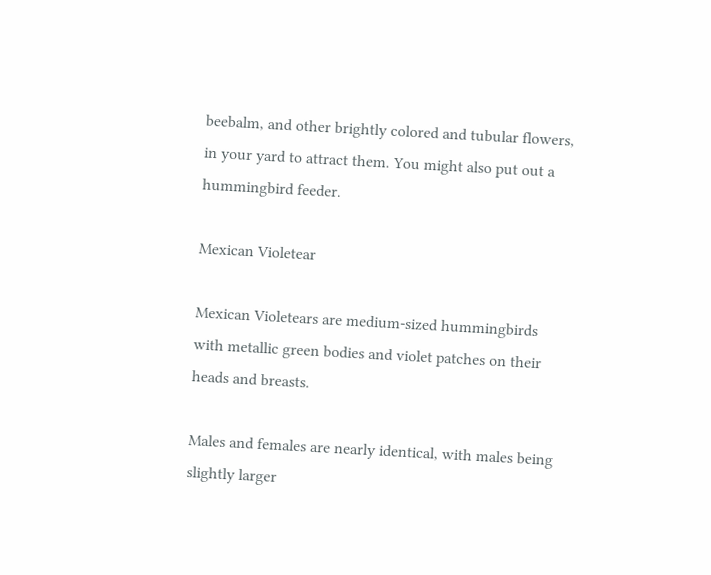beebalm, and other brightly colored and tubular flowers, in your yard to attract them. You might also put out a hummingbird feeder.

Mexican Violetear

Mexican Violetears are medium-sized hummingbirds with metallic green bodies and violet patches on their heads and breasts.

Males and females are nearly identical, with males being slightly larger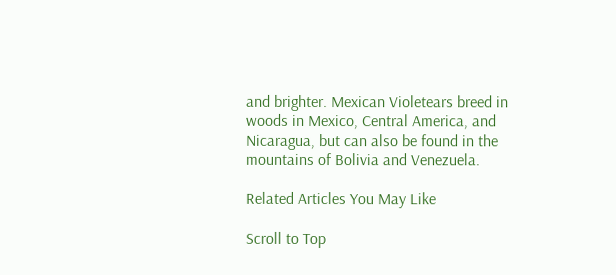and brighter. Mexican Violetears breed in woods in Mexico, Central America, and Nicaragua, but can also be found in the mountains of Bolivia and Venezuela.

Related Articles You May Like

Scroll to Top